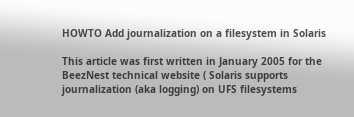HOWTO Add journalization on a filesystem in Solaris

This article was first written in January 2005 for the BeezNest technical website ( Solaris supports journalization (aka logging) on UFS filesystems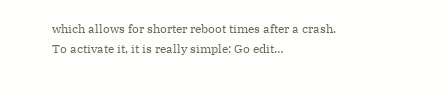which allows for shorter reboot times after a crash. To activate it, it is really simple: Go edit…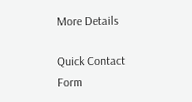More Details

Quick Contact Form